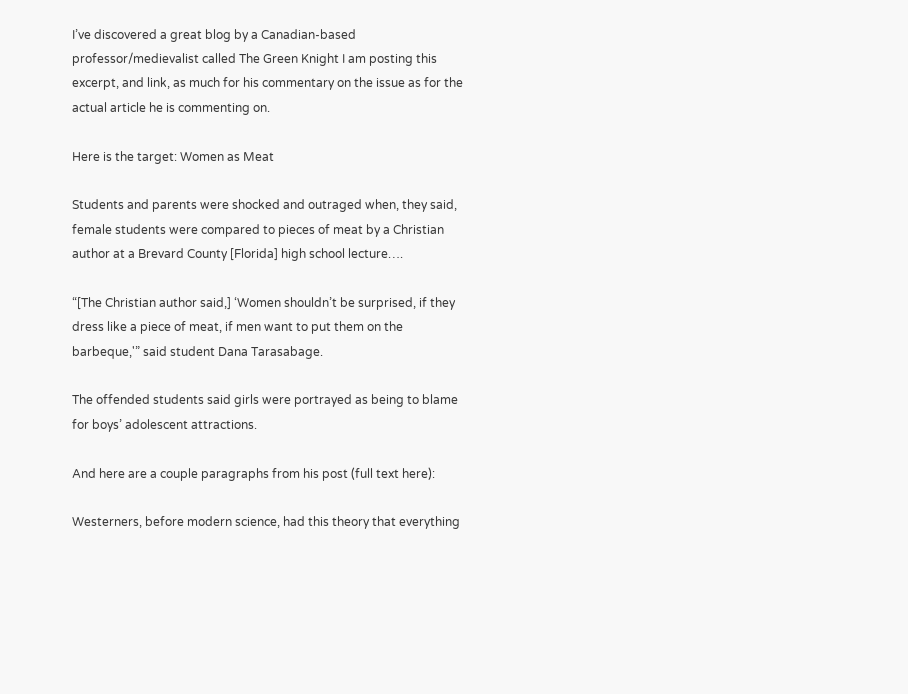I’ve discovered a great blog by a Canadian-based professor/medievalist called The Green Knight I am posting this excerpt, and link, as much for his commentary on the issue as for the actual article he is commenting on.

Here is the target: Women as Meat

Students and parents were shocked and outraged when, they said, female students were compared to pieces of meat by a Christian author at a Brevard County [Florida] high school lecture….

“[The Christian author said,] ‘Women shouldn’t be surprised, if they dress like a piece of meat, if men want to put them on the barbeque,'” said student Dana Tarasabage.

The offended students said girls were portrayed as being to blame for boys’ adolescent attractions.

And here are a couple paragraphs from his post (full text here):

Westerners, before modern science, had this theory that everything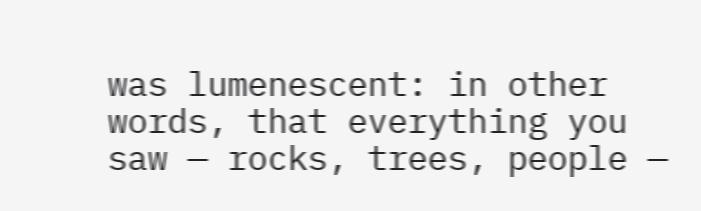was lumenescent: in other words, that everything you saw — rocks, trees, people —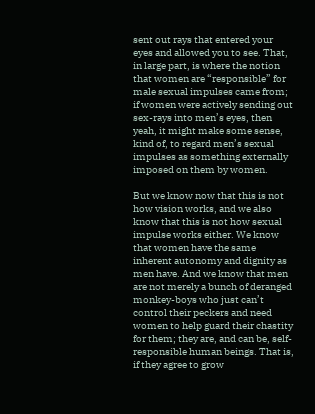sent out rays that entered your eyes and allowed you to see. That, in large part, is where the notion that women are “responsible” for male sexual impulses came from; if women were actively sending out sex-rays into men’s eyes, then yeah, it might make some sense, kind of, to regard men’s sexual impulses as something externally imposed on them by women.

But we know now that this is not how vision works, and we also know that this is not how sexual impulse works either. We know that women have the same inherent autonomy and dignity as men have. And we know that men are not merely a bunch of deranged monkey-boys who just can’t control their peckers and need women to help guard their chastity for them; they are, and can be, self-responsible human beings. That is, if they agree to grow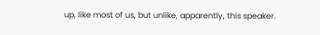up, like most of us, but unlike, apparently, this speaker.